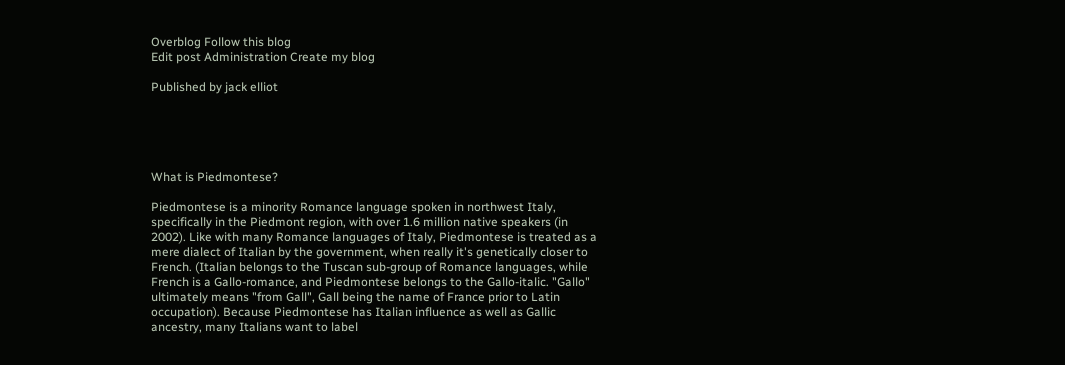Overblog Follow this blog
Edit post Administration Create my blog

Published by jack elliot





What is Piedmontese?

Piedmontese is a minority Romance language spoken in northwest Italy, specifically in the Piedmont region, with over 1.6 million native speakers (in 2002). Like with many Romance languages of Italy, Piedmontese is treated as a mere dialect of Italian by the government, when really it's genetically closer to French. (Italian belongs to the Tuscan sub-group of Romance languages, while French is a Gallo-romance, and Piedmontese belongs to the Gallo-italic. "Gallo" ultimately means "from Gall", Gall being the name of France prior to Latin occupation). Because Piedmontese has Italian influence as well as Gallic ancestry, many Italians want to label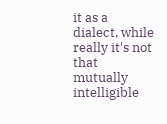it as a dialect, while really it's not that mutually intelligible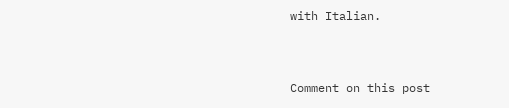with Italian.


Comment on this post